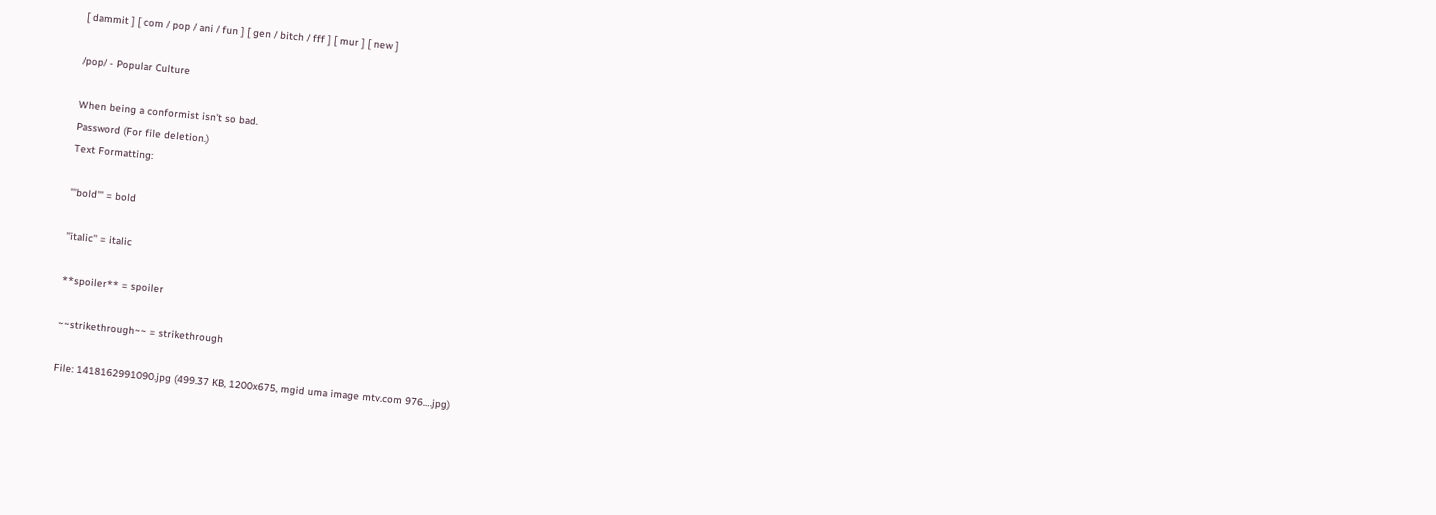[ dammit ] [ com / pop / ani / fun ] [ gen / bitch / fff ] [ mur ] [ new ]

/pop/ - Popular Culture

When being a conformist isn't so bad.
Password (For file deletion.)
Text Formatting:

'''bold''' = bold

''italic'' = italic

**spoiler** = spoiler

~~strikethrough~~ = strikethrough

File: 1418162991090.jpg (499.37 KB, 1200x675, mgid uma image mtv.com 976….jpg)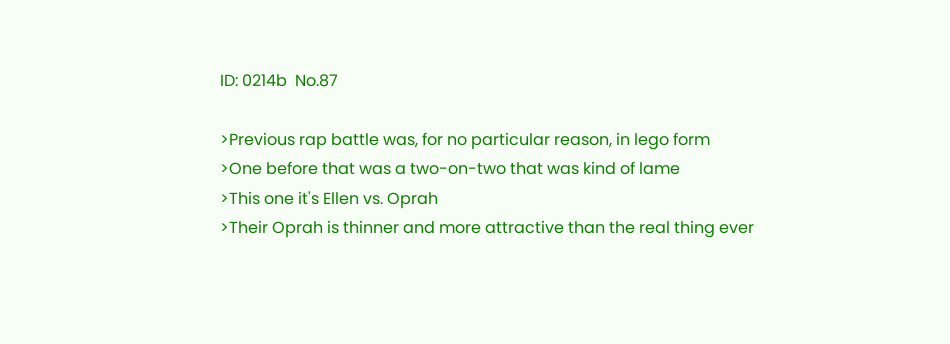ID: 0214b  No.87

>Previous rap battle was, for no particular reason, in lego form
>One before that was a two-on-two that was kind of lame
>This one it's Ellen vs. Oprah
>Their Oprah is thinner and more attractive than the real thing ever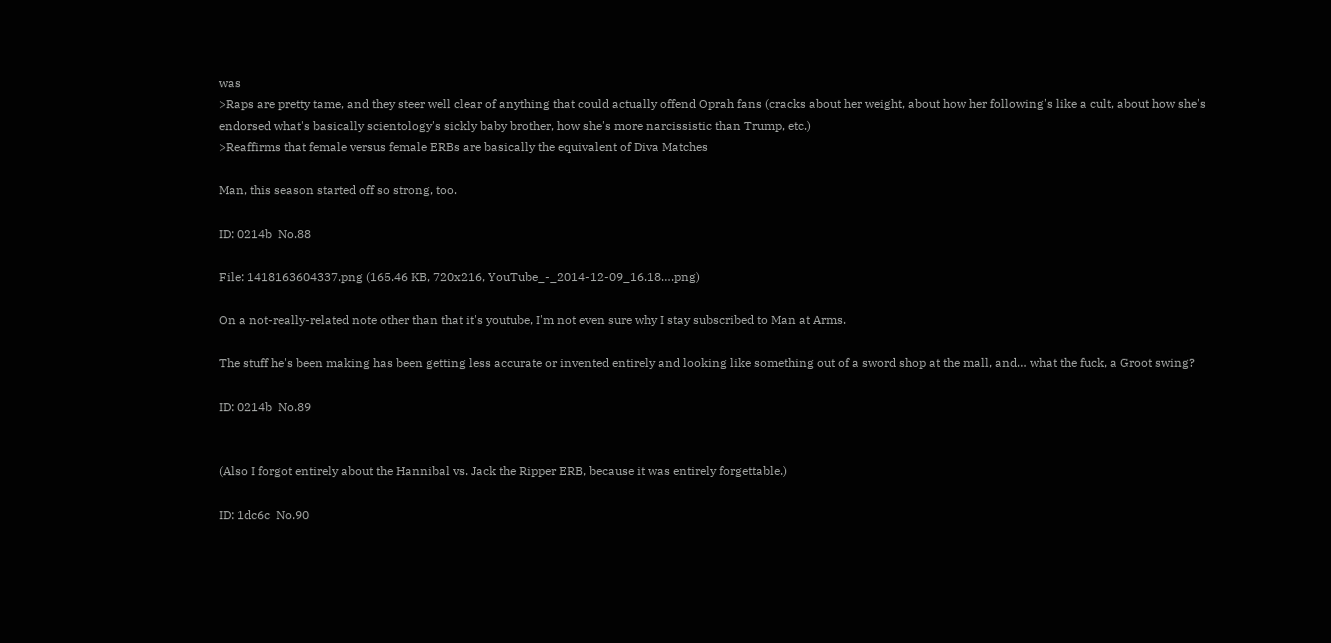was
>Raps are pretty tame, and they steer well clear of anything that could actually offend Oprah fans (cracks about her weight, about how her following's like a cult, about how she's endorsed what's basically scientology's sickly baby brother, how she's more narcissistic than Trump, etc.)
>Reaffirms that female versus female ERBs are basically the equivalent of Diva Matches

Man, this season started off so strong, too.

ID: 0214b  No.88

File: 1418163604337.png (165.46 KB, 720x216, YouTube_-_2014-12-09_16.18….png)

On a not-really-related note other than that it's youtube, I'm not even sure why I stay subscribed to Man at Arms.

The stuff he's been making has been getting less accurate or invented entirely and looking like something out of a sword shop at the mall, and… what the fuck, a Groot swing?

ID: 0214b  No.89


(Also I forgot entirely about the Hannibal vs. Jack the Ripper ERB, because it was entirely forgettable.)

ID: 1dc6c  No.90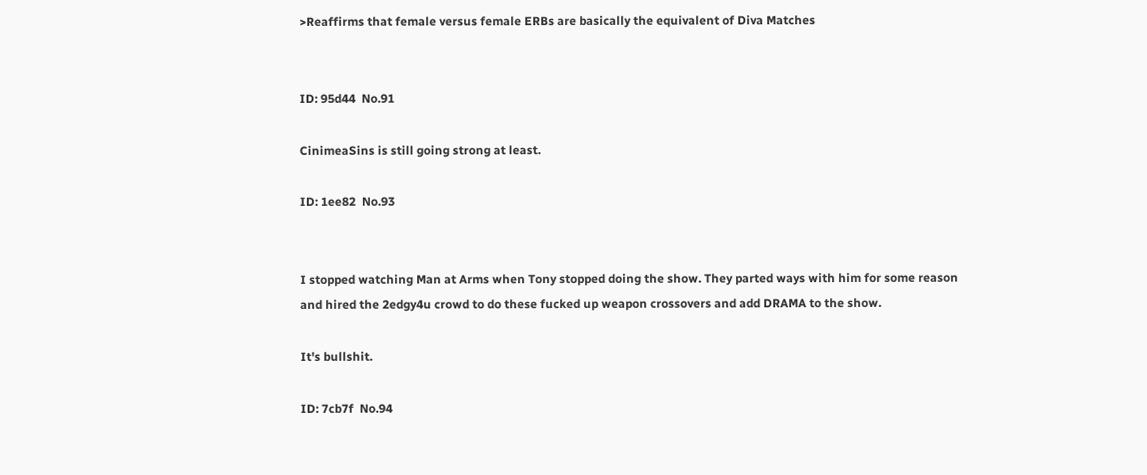>Reaffirms that female versus female ERBs are basically the equivalent of Diva Matches


ID: 95d44  No.91

CinimeaSins is still going strong at least.

ID: 1ee82  No.93


I stopped watching Man at Arms when Tony stopped doing the show. They parted ways with him for some reason and hired the 2edgy4u crowd to do these fucked up weapon crossovers and add DRAMA to the show.

It's bullshit.

ID: 7cb7f  No.94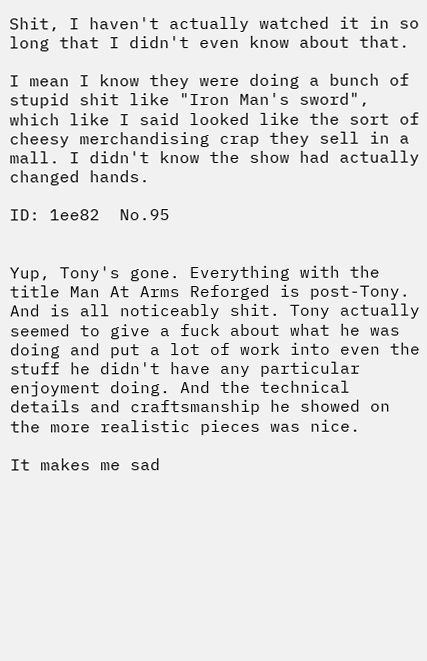Shit, I haven't actually watched it in so long that I didn't even know about that.

I mean I know they were doing a bunch of stupid shit like "Iron Man's sword", which like I said looked like the sort of cheesy merchandising crap they sell in a mall. I didn't know the show had actually changed hands.

ID: 1ee82  No.95


Yup, Tony's gone. Everything with the title Man At Arms Reforged is post-Tony. And is all noticeably shit. Tony actually seemed to give a fuck about what he was doing and put a lot of work into even the stuff he didn't have any particular enjoyment doing. And the technical details and craftsmanship he showed on the more realistic pieces was nice.

It makes me sad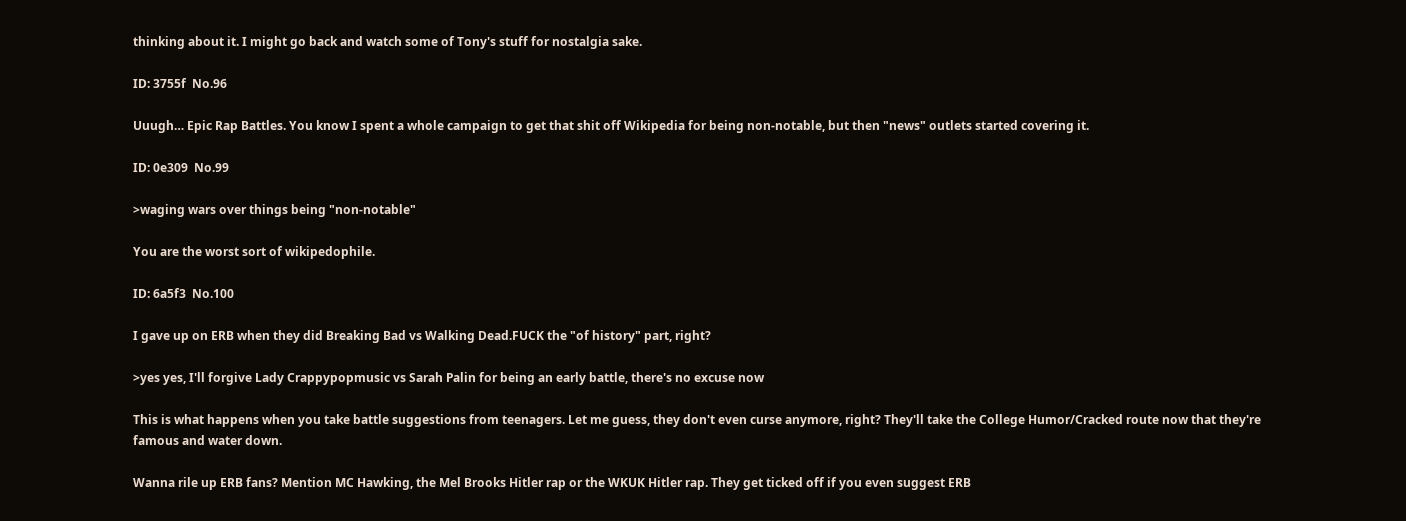thinking about it. I might go back and watch some of Tony's stuff for nostalgia sake.

ID: 3755f  No.96

Uuugh… Epic Rap Battles. You know I spent a whole campaign to get that shit off Wikipedia for being non-notable, but then "news" outlets started covering it.

ID: 0e309  No.99

>waging wars over things being "non-notable"

You are the worst sort of wikipedophile.

ID: 6a5f3  No.100

I gave up on ERB when they did Breaking Bad vs Walking Dead.FUCK the "of history" part, right?

>yes yes, I'll forgive Lady Crappypopmusic vs Sarah Palin for being an early battle, there's no excuse now

This is what happens when you take battle suggestions from teenagers. Let me guess, they don't even curse anymore, right? They'll take the College Humor/Cracked route now that they're famous and water down.

Wanna rile up ERB fans? Mention MC Hawking, the Mel Brooks Hitler rap or the WKUK Hitler rap. They get ticked off if you even suggest ERB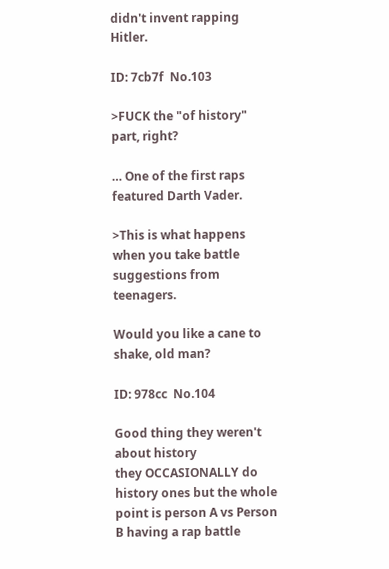didn't invent rapping Hitler.

ID: 7cb7f  No.103

>FUCK the "of history" part, right?

… One of the first raps featured Darth Vader.

>This is what happens when you take battle suggestions from teenagers.

Would you like a cane to shake, old man?

ID: 978cc  No.104

Good thing they weren't about history
they OCCASIONALLY do history ones but the whole point is person A vs Person B having a rap battle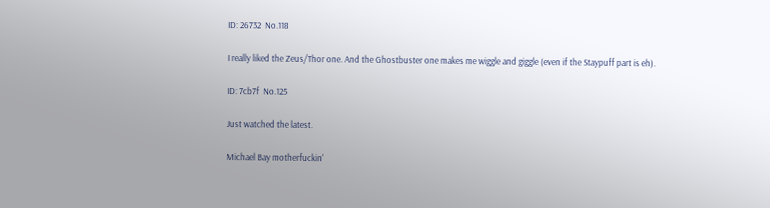ID: 26732  No.118

I really liked the Zeus/Thor one. And the Ghostbuster one makes me wiggle and giggle (even if the Staypuff part is eh).

ID: 7cb7f  No.125

Just watched the latest.

Michael Bay motherfuckin'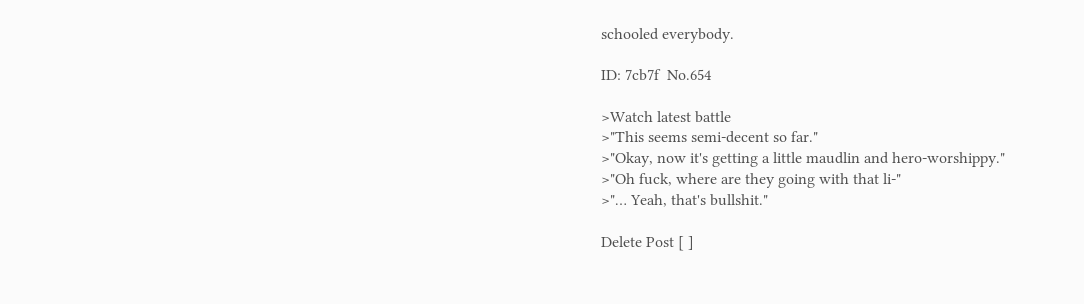schooled everybody.

ID: 7cb7f  No.654

>Watch latest battle
>"This seems semi-decent so far."
>"Okay, now it's getting a little maudlin and hero-worshippy."
>"Oh fuck, where are they going with that li-"
>"… Yeah, that's bullshit."

Delete Post [ ]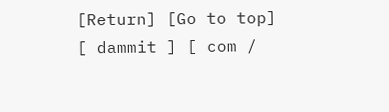[Return] [Go to top]
[ dammit ] [ com /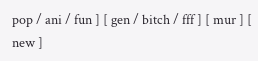pop / ani / fun ] [ gen / bitch / fff ] [ mur ] [ new ]